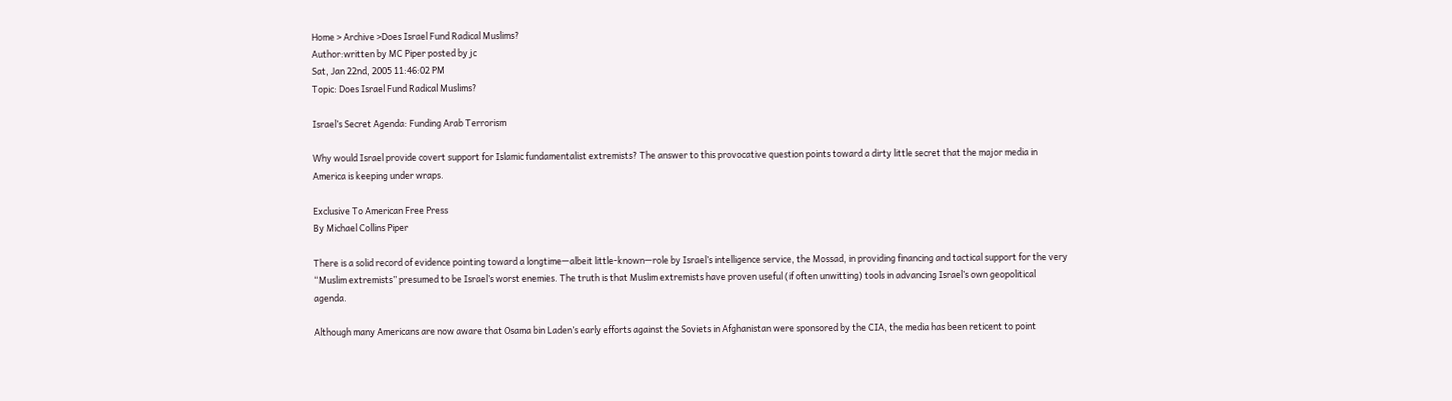Home > Archive >Does Israel Fund Radical Muslims?
Author:written by MC Piper posted by jc
Sat, Jan 22nd, 2005 11:46:02 PM
Topic: Does Israel Fund Radical Muslims?

Israel’s Secret Agenda: Funding Arab Terrorism

Why would Israel provide covert support for Islamic fundamentalist extremists? The answer to this provocative question points toward a dirty little secret that the major media in America is keeping under wraps.

Exclusive To American Free Press
By Michael Collins Piper

There is a solid record of evidence pointing toward a longtime—albeit little-known—role by Israel’s intelligence service, the Mossad, in providing financing and tactical support for the very “Muslim extremists” presumed to be Israel’s worst enemies. The truth is that Muslim extremists have proven useful (if often unwitting) tools in advancing Israel’s own geopolitical agenda.

Although many Americans are now aware that Osama bin Laden’s early efforts against the Soviets in Afghanistan were sponsored by the CIA, the media has been reticent to point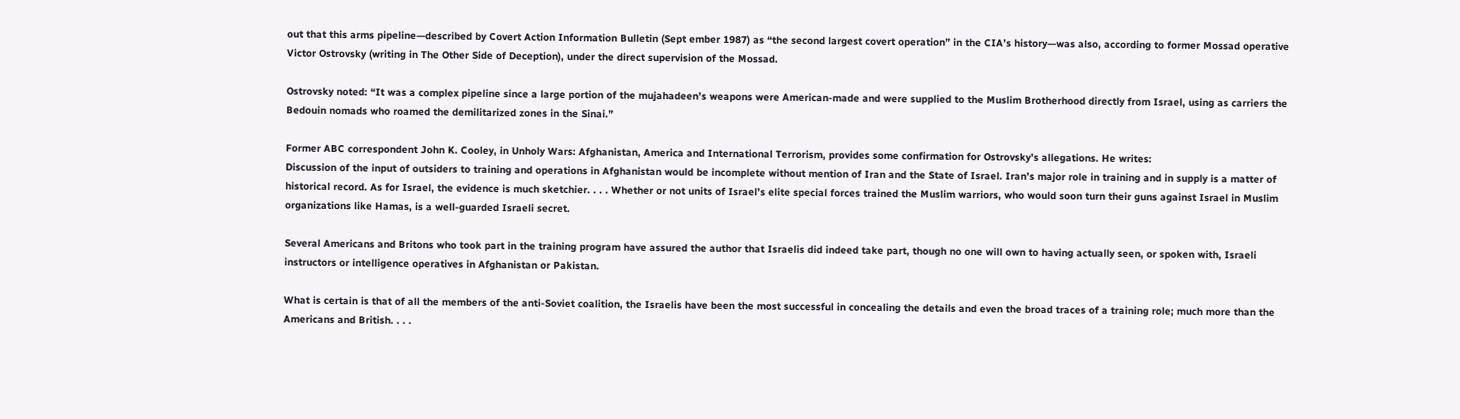out that this arms pipeline—described by Covert Action Information Bulletin (Sept ember 1987) as “the second largest covert operation” in the CIA’s history—was also, according to former Mossad operative Victor Ostrovsky (writing in The Other Side of Deception), under the direct supervision of the Mossad.

Ostrovsky noted: “It was a complex pipeline since a large portion of the mujahadeen’s weapons were American-made and were supplied to the Muslim Brotherhood directly from Israel, using as carriers the Bedouin nomads who roamed the demilitarized zones in the Sinai.”

Former ABC correspondent John K. Cooley, in Unholy Wars: Afghanistan, America and International Terrorism, provides some confirmation for Ostrovsky’s allegations. He writes:
Discussion of the input of outsiders to training and operations in Afghanistan would be incomplete without mention of Iran and the State of Israel. Iran’s major role in training and in supply is a matter of historical record. As for Israel, the evidence is much sketchier. . . . Whether or not units of Israel’s elite special forces trained the Muslim warriors, who would soon turn their guns against Israel in Muslim organizations like Hamas, is a well-guarded Israeli secret.

Several Americans and Britons who took part in the training program have assured the author that Israelis did indeed take part, though no one will own to having actually seen, or spoken with, Israeli instructors or intelligence operatives in Afghanistan or Pakistan.

What is certain is that of all the members of the anti-Soviet coalition, the Israelis have been the most successful in concealing the details and even the broad traces of a training role; much more than the Americans and British. . . .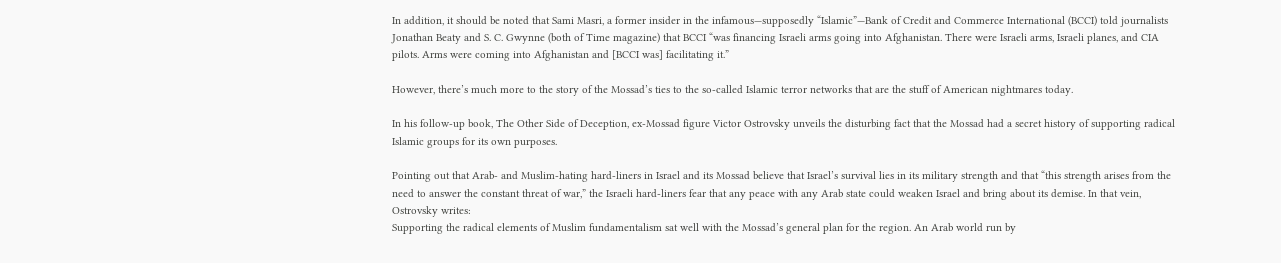In addition, it should be noted that Sami Masri, a former insider in the infamous—supposedly “Islamic”—Bank of Credit and Commerce International (BCCI) told journalists Jonathan Beaty and S. C. Gwynne (both of Time magazine) that BCCI “was financing Israeli arms going into Afghanistan. There were Israeli arms, Israeli planes, and CIA pilots. Arms were coming into Afghanistan and [BCCI was] facilitating it.”

However, there’s much more to the story of the Mossad’s ties to the so-called Islamic terror networks that are the stuff of American nightmares today.

In his follow-up book, The Other Side of Deception, ex-Mossad figure Victor Ostrovsky unveils the disturbing fact that the Mossad had a secret history of supporting radical Islamic groups for its own purposes.

Pointing out that Arab- and Muslim-hating hard-liners in Israel and its Mossad believe that Israel’s survival lies in its military strength and that “this strength arises from the need to answer the constant threat of war,” the Israeli hard-liners fear that any peace with any Arab state could weaken Israel and bring about its demise. In that vein, Ostrovsky writes:
Supporting the radical elements of Muslim fundamentalism sat well with the Mossad’s general plan for the region. An Arab world run by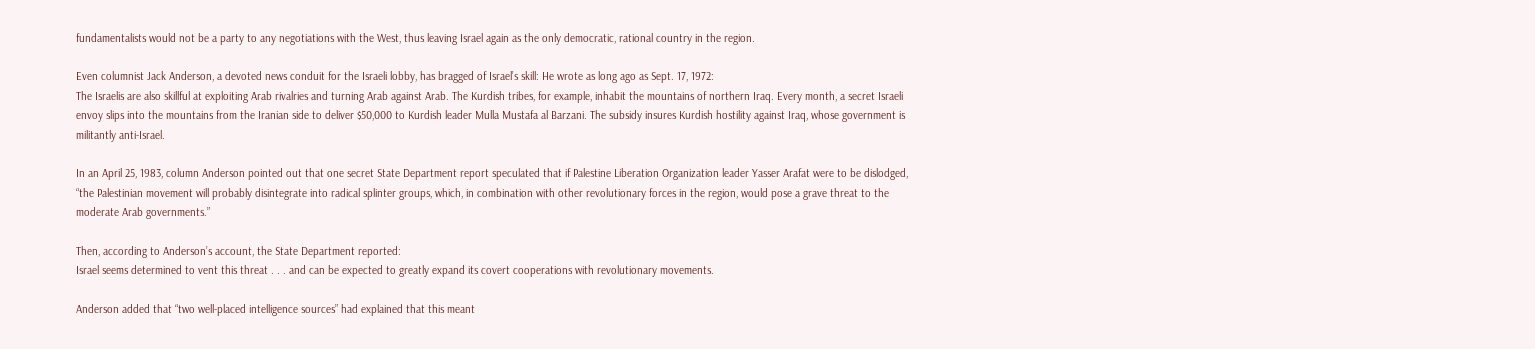fundamentalists would not be a party to any negotiations with the West, thus leaving Israel again as the only democratic, rational country in the region.

Even columnist Jack Anderson, a devoted news conduit for the Israeli lobby, has bragged of Israel’s skill: He wrote as long ago as Sept. 17, 1972:
The Israelis are also skillful at exploiting Arab rivalries and turning Arab against Arab. The Kurdish tribes, for example, inhabit the mountains of northern Iraq. Every month, a secret Israeli envoy slips into the mountains from the Iranian side to deliver $50,000 to Kurdish leader Mulla Mustafa al Barzani. The subsidy insures Kurdish hostility against Iraq, whose government is militantly anti-Israel.

In an April 25, 1983, column Anderson pointed out that one secret State Department report speculated that if Palestine Liberation Organization leader Yasser Arafat were to be dislodged, “the Palestinian movement will probably disintegrate into radical splinter groups, which, in combination with other revolutionary forces in the region, would pose a grave threat to the moderate Arab governments.”

Then, according to Anderson’s account, the State Department reported:
Israel seems determined to vent this threat . . . and can be expected to greatly expand its covert cooperations with revolutionary movements.

Anderson added that “two well-placed intelligence sources” had explained that this meant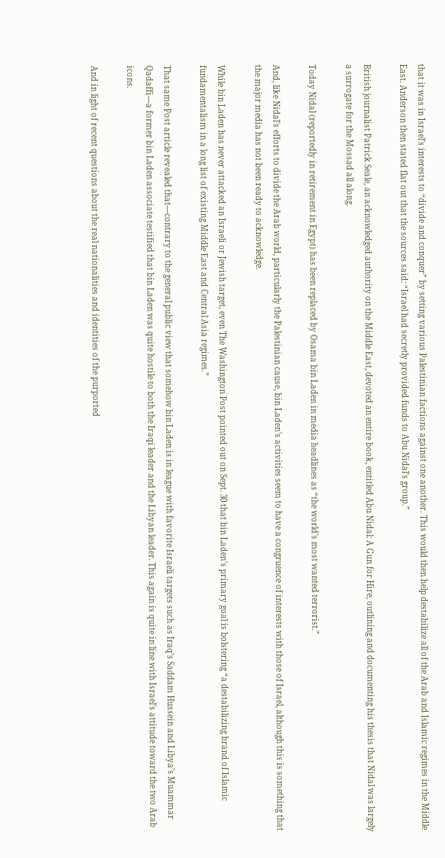that it was in Israel’s interests to “divide and conquer” by setting various Palestinian factions against one another. This would then help destabilize all of the Arab and Islamic regimes in the Middle East. Anderson then stated flat out that the sources said: “Israel had secretly provided funds to Abu Nidal’s group.”

British journalist Patrick Seale, an acknowledged authority on the Middle East, devoted an entire book, entitled Abu Nidal: A Gun for Hire, outlining and documenting his thesis that Nidal was largely a surrogate for the Mossad all along.

Today Nidal (reportedly in retirement in Egypt) has been replaced by Osama bin Laden in media headlines as “the world’s most wanted terrorist.”

And, like Nidal’s efforts to divide the Arab world, particularly the Palestinian cause, bin Laden’s activities seem to have a congruence of interests with those of Israel, although this is something that the major media has not been ready to acknowledge.

While bin Laden has never attacked an Israeli or Jewish target, even The Washington Post pointed out on Sept. 30 that bin Laden’s primary goal is bolstering “a destabilizing brand of Islamic fundamentalism in a long list of existing Middle East and Central Asia regimes.”

That same Post article revealed that—contrary to the general public view that somehow bin Laden is in league with favorite Israeli targets such as Iraq’s Saddam Hussein and Libya’s Muammar Qadaffi—a former bin Laden associate testified that bin Laden was quite hostile to both the Iraqi leader and the Libyan leader. This again is quite in line with Israel’s attitude toward the two Arab icons.

And in light of recent questions about the real nationalities and identities of the purported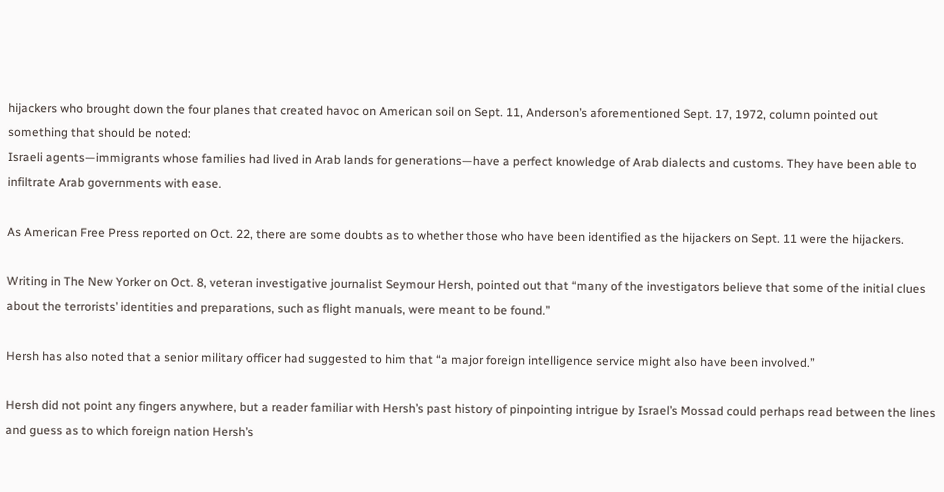hijackers who brought down the four planes that created havoc on American soil on Sept. 11, Anderson’s aforementioned Sept. 17, 1972, column pointed out something that should be noted:
Israeli agents—immigrants whose families had lived in Arab lands for generations—have a perfect knowledge of Arab dialects and customs. They have been able to infiltrate Arab governments with ease.

As American Free Press reported on Oct. 22, there are some doubts as to whether those who have been identified as the hijackers on Sept. 11 were the hijackers.

Writing in The New Yorker on Oct. 8, veteran investigative journalist Seymour Hersh, pointed out that “many of the investigators believe that some of the initial clues about the terrorists’ identities and preparations, such as flight manuals, were meant to be found.”

Hersh has also noted that a senior military officer had suggested to him that “a major foreign intelligence service might also have been involved.”

Hersh did not point any fingers anywhere, but a reader familiar with Hersh’s past history of pinpointing intrigue by Israel’s Mossad could perhaps read between the lines and guess as to which foreign nation Hersh’s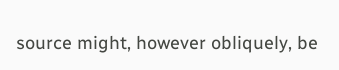source might, however obliquely, be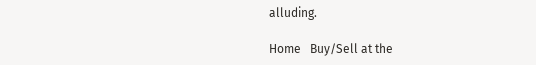alluding.

Home   Buy/Sell at the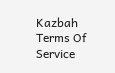Kazbah   Terms Of Service